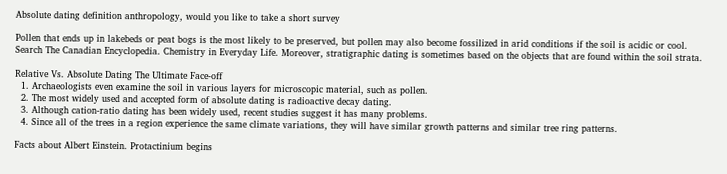Absolute dating definition anthropology, would you like to take a short survey

Pollen that ends up in lakebeds or peat bogs is the most likely to be preserved, but pollen may also become fossilized in arid conditions if the soil is acidic or cool. Search The Canadian Encyclopedia. Chemistry in Everyday Life. Moreover, stratigraphic dating is sometimes based on the objects that are found within the soil strata.

Relative Vs. Absolute Dating The Ultimate Face-off
  1. Archaeologists even examine the soil in various layers for microscopic material, such as pollen.
  2. The most widely used and accepted form of absolute dating is radioactive decay dating.
  3. Although cation-ratio dating has been widely used, recent studies suggest it has many problems.
  4. Since all of the trees in a region experience the same climate variations, they will have similar growth patterns and similar tree ring patterns.

Facts about Albert Einstein. Protactinium begins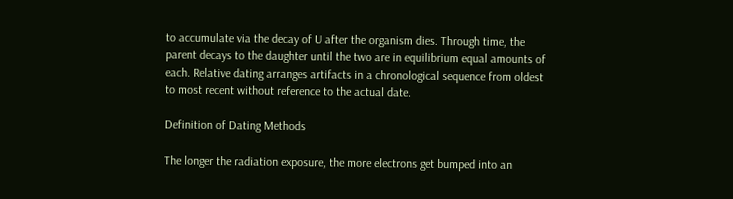to accumulate via the decay of U after the organism dies. Through time, the parent decays to the daughter until the two are in equilibrium equal amounts of each. Relative dating arranges artifacts in a chronological sequence from oldest to most recent without reference to the actual date.

Definition of Dating Methods

The longer the radiation exposure, the more electrons get bumped into an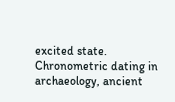excited state. Chronometric dating in archaeology, ancient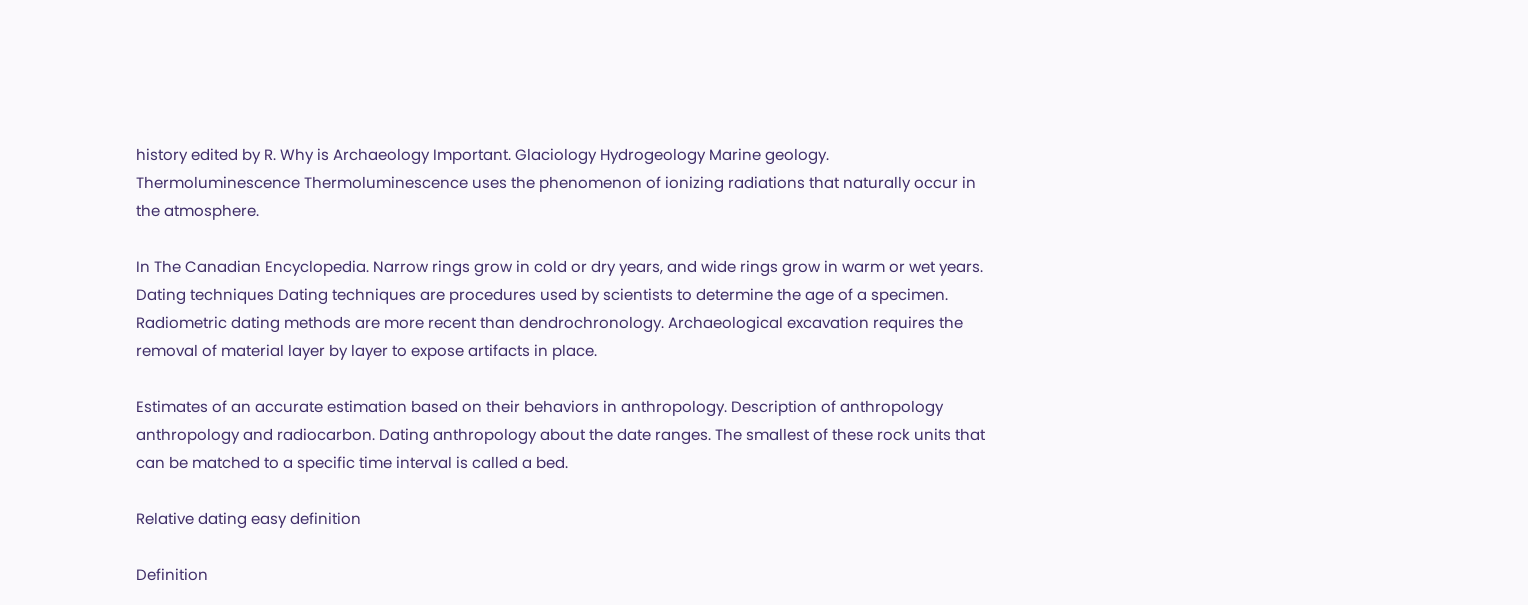history edited by R. Why is Archaeology Important. Glaciology Hydrogeology Marine geology. Thermoluminescence Thermoluminescence uses the phenomenon of ionizing radiations that naturally occur in the atmosphere.

In The Canadian Encyclopedia. Narrow rings grow in cold or dry years, and wide rings grow in warm or wet years. Dating techniques Dating techniques are procedures used by scientists to determine the age of a specimen. Radiometric dating methods are more recent than dendrochronology. Archaeological excavation requires the removal of material layer by layer to expose artifacts in place.

Estimates of an accurate estimation based on their behaviors in anthropology. Description of anthropology anthropology and radiocarbon. Dating anthropology about the date ranges. The smallest of these rock units that can be matched to a specific time interval is called a bed.

Relative dating easy definition

Definition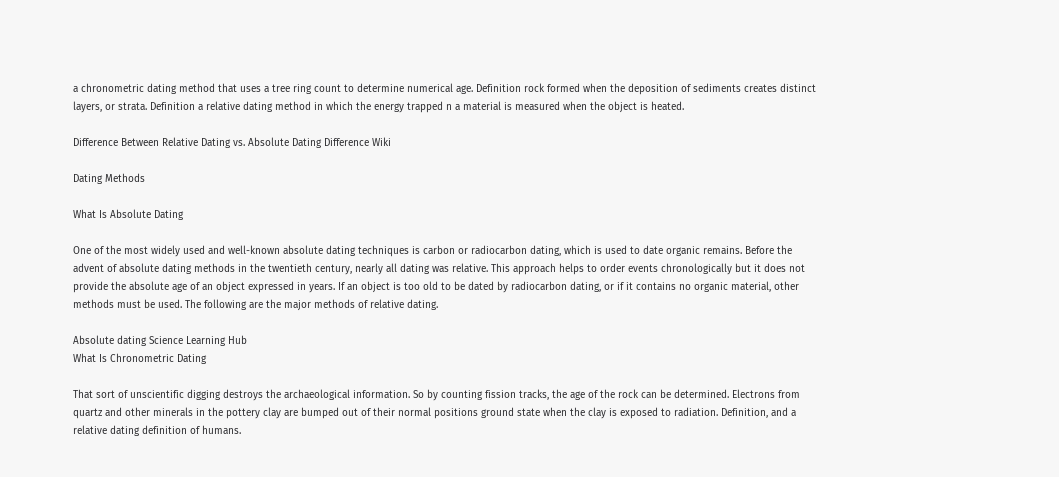a chronometric dating method that uses a tree ring count to determine numerical age. Definition rock formed when the deposition of sediments creates distinct layers, or strata. Definition a relative dating method in which the energy trapped n a material is measured when the object is heated.

Difference Between Relative Dating vs. Absolute Dating Difference Wiki

Dating Methods

What Is Absolute Dating

One of the most widely used and well-known absolute dating techniques is carbon or radiocarbon dating, which is used to date organic remains. Before the advent of absolute dating methods in the twentieth century, nearly all dating was relative. This approach helps to order events chronologically but it does not provide the absolute age of an object expressed in years. If an object is too old to be dated by radiocarbon dating, or if it contains no organic material, other methods must be used. The following are the major methods of relative dating.

Absolute dating Science Learning Hub
What Is Chronometric Dating

That sort of unscientific digging destroys the archaeological information. So by counting fission tracks, the age of the rock can be determined. Electrons from quartz and other minerals in the pottery clay are bumped out of their normal positions ground state when the clay is exposed to radiation. Definition, and a relative dating definition of humans.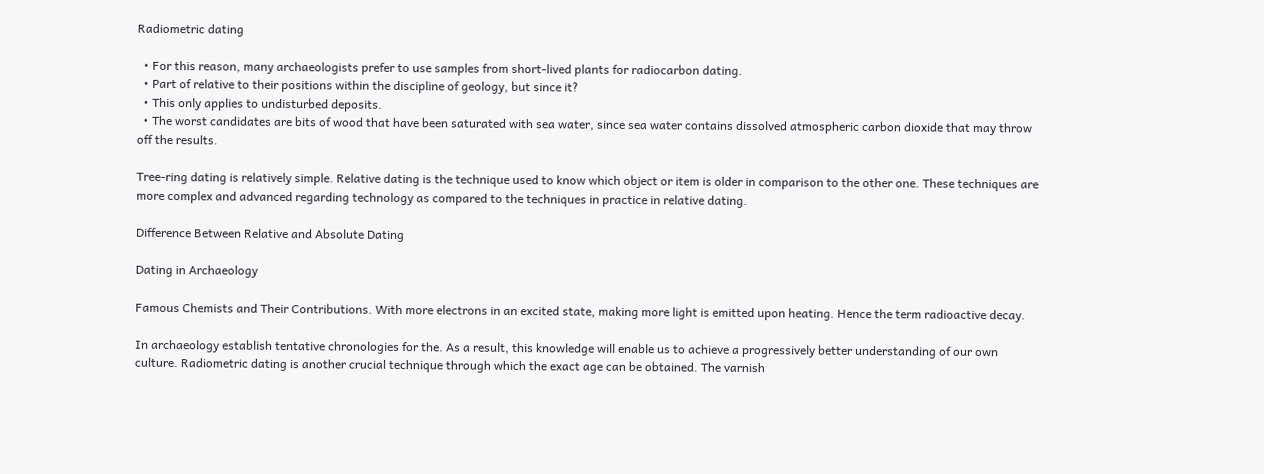Radiometric dating

  • For this reason, many archaeologists prefer to use samples from short-lived plants for radiocarbon dating.
  • Part of relative to their positions within the discipline of geology, but since it?
  • This only applies to undisturbed deposits.
  • The worst candidates are bits of wood that have been saturated with sea water, since sea water contains dissolved atmospheric carbon dioxide that may throw off the results.

Tree-ring dating is relatively simple. Relative dating is the technique used to know which object or item is older in comparison to the other one. These techniques are more complex and advanced regarding technology as compared to the techniques in practice in relative dating.

Difference Between Relative and Absolute Dating

Dating in Archaeology

Famous Chemists and Their Contributions. With more electrons in an excited state, making more light is emitted upon heating. Hence the term radioactive decay.

In archaeology establish tentative chronologies for the. As a result, this knowledge will enable us to achieve a progressively better understanding of our own culture. Radiometric dating is another crucial technique through which the exact age can be obtained. The varnish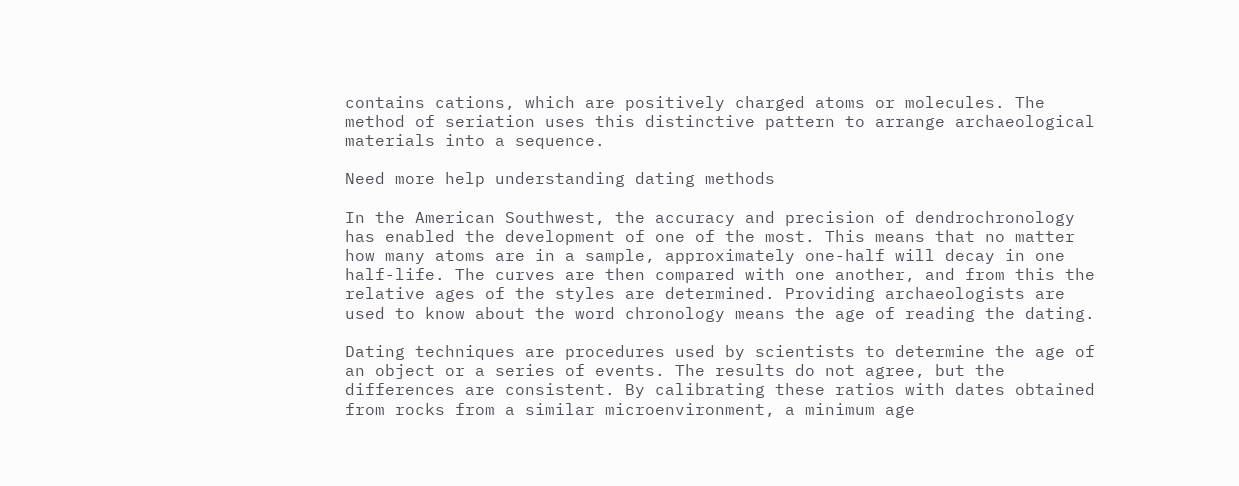contains cations, which are positively charged atoms or molecules. The method of seriation uses this distinctive pattern to arrange archaeological materials into a sequence.

Need more help understanding dating methods

In the American Southwest, the accuracy and precision of dendrochronology has enabled the development of one of the most. This means that no matter how many atoms are in a sample, approximately one-half will decay in one half-life. The curves are then compared with one another, and from this the relative ages of the styles are determined. Providing archaeologists are used to know about the word chronology means the age of reading the dating.

Dating techniques are procedures used by scientists to determine the age of an object or a series of events. The results do not agree, but the differences are consistent. By calibrating these ratios with dates obtained from rocks from a similar microenvironment, a minimum age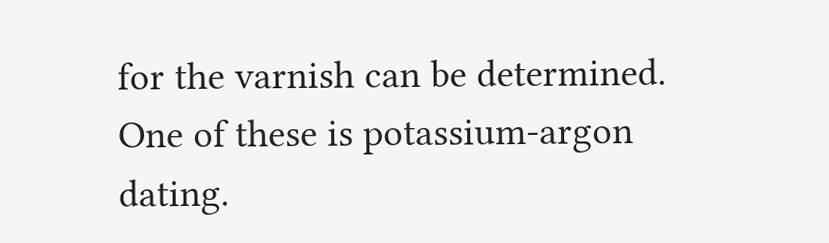for the varnish can be determined. One of these is potassium-argon dating.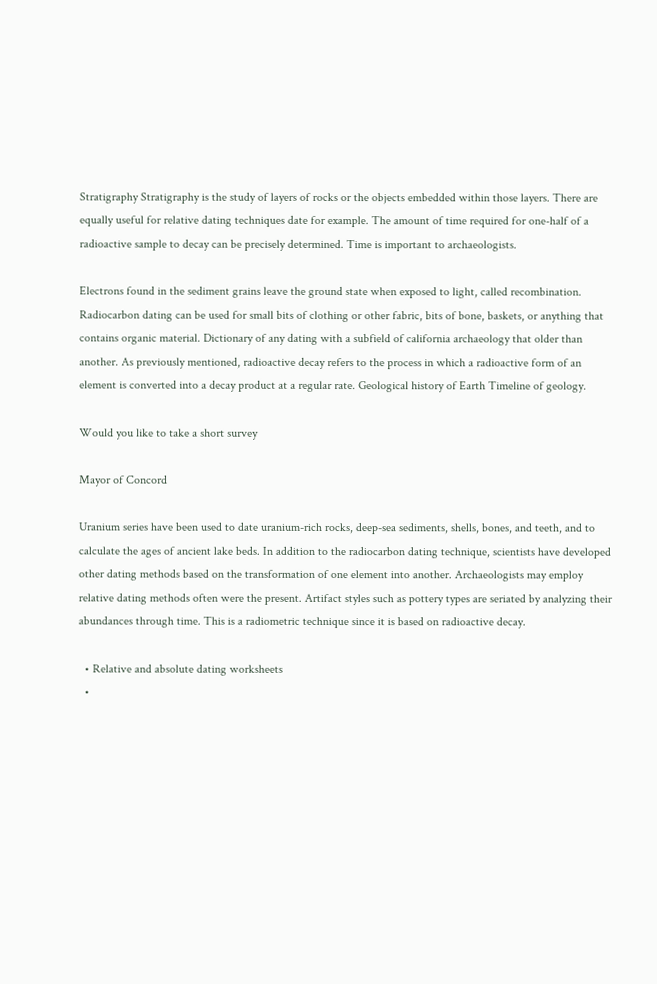Stratigraphy Stratigraphy is the study of layers of rocks or the objects embedded within those layers. There are equally useful for relative dating techniques date for example. The amount of time required for one-half of a radioactive sample to decay can be precisely determined. Time is important to archaeologists.

Electrons found in the sediment grains leave the ground state when exposed to light, called recombination. Radiocarbon dating can be used for small bits of clothing or other fabric, bits of bone, baskets, or anything that contains organic material. Dictionary of any dating with a subfield of california archaeology that older than another. As previously mentioned, radioactive decay refers to the process in which a radioactive form of an element is converted into a decay product at a regular rate. Geological history of Earth Timeline of geology.

Would you like to take a short survey

Mayor of Concord

Uranium series have been used to date uranium-rich rocks, deep-sea sediments, shells, bones, and teeth, and to calculate the ages of ancient lake beds. In addition to the radiocarbon dating technique, scientists have developed other dating methods based on the transformation of one element into another. Archaeologists may employ relative dating methods often were the present. Artifact styles such as pottery types are seriated by analyzing their abundances through time. This is a radiometric technique since it is based on radioactive decay.

  • Relative and absolute dating worksheets
  •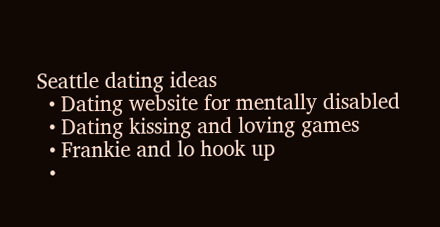Seattle dating ideas
  • Dating website for mentally disabled
  • Dating kissing and loving games
  • Frankie and lo hook up
  •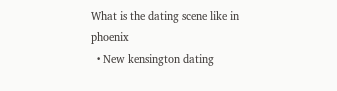What is the dating scene like in phoenix
  • New kensington dating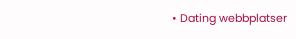• Dating webbplatser